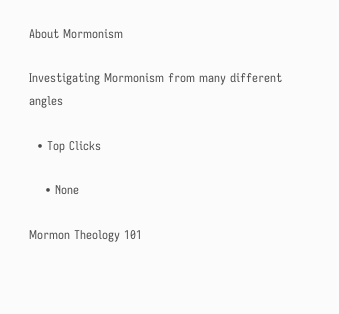About Mormonism

Investigating Mormonism from many different angles

  • Top Clicks

    • None

Mormon Theology 101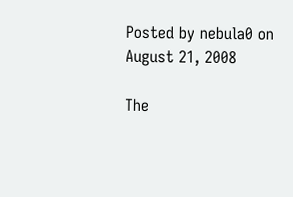Posted by nebula0 on August 21, 2008

The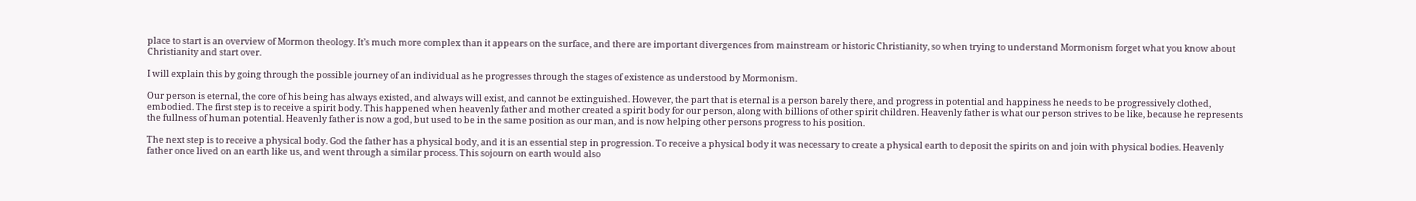place to start is an overview of Mormon theology. It’s much more complex than it appears on the surface, and there are important divergences from mainstream or historic Christianity, so when trying to understand Mormonism forget what you know about Christianity and start over.

I will explain this by going through the possible journey of an individual as he progresses through the stages of existence as understood by Mormonism.

Our person is eternal, the core of his being has always existed, and always will exist, and cannot be extinguished. However, the part that is eternal is a person barely there, and progress in potential and happiness he needs to be progressively clothed, embodied. The first step is to receive a spirit body. This happened when heavenly father and mother created a spirit body for our person, along with billions of other spirit children. Heavenly father is what our person strives to be like, because he represents the fullness of human potential. Heavenly father is now a god, but used to be in the same position as our man, and is now helping other persons progress to his position.

The next step is to receive a physical body. God the father has a physical body, and it is an essential step in progression. To receive a physical body it was necessary to create a physical earth to deposit the spirits on and join with physical bodies. Heavenly father once lived on an earth like us, and went through a similar process. This sojourn on earth would also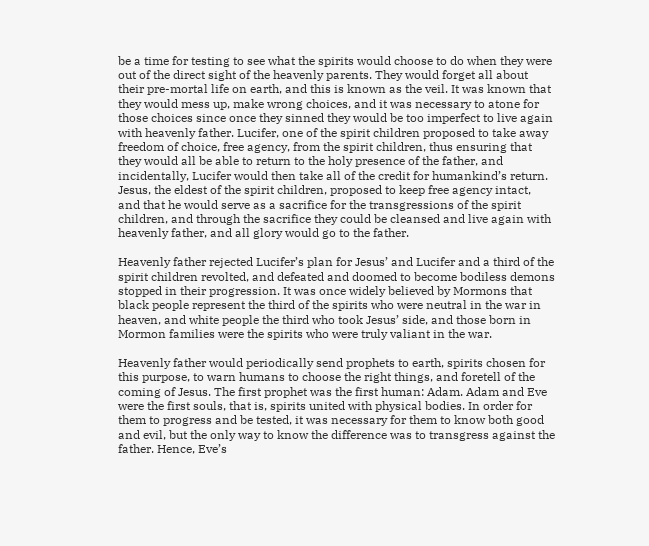be a time for testing to see what the spirits would choose to do when they were out of the direct sight of the heavenly parents. They would forget all about their pre-mortal life on earth, and this is known as the veil. It was known that they would mess up, make wrong choices, and it was necessary to atone for those choices since once they sinned they would be too imperfect to live again with heavenly father. Lucifer, one of the spirit children proposed to take away freedom of choice, free agency, from the spirit children, thus ensuring that they would all be able to return to the holy presence of the father, and incidentally, Lucifer would then take all of the credit for humankind’s return. Jesus, the eldest of the spirit children, proposed to keep free agency intact, and that he would serve as a sacrifice for the transgressions of the spirit children, and through the sacrifice they could be cleansed and live again with heavenly father, and all glory would go to the father.

Heavenly father rejected Lucifer’s plan for Jesus’ and Lucifer and a third of the spirit children revolted, and defeated and doomed to become bodiless demons stopped in their progression. It was once widely believed by Mormons that black people represent the third of the spirits who were neutral in the war in heaven, and white people the third who took Jesus’ side, and those born in Mormon families were the spirits who were truly valiant in the war.

Heavenly father would periodically send prophets to earth, spirits chosen for this purpose, to warn humans to choose the right things, and foretell of the coming of Jesus. The first prophet was the first human: Adam. Adam and Eve were the first souls, that is, spirits united with physical bodies. In order for them to progress and be tested, it was necessary for them to know both good and evil, but the only way to know the difference was to transgress against the father. Hence, Eve’s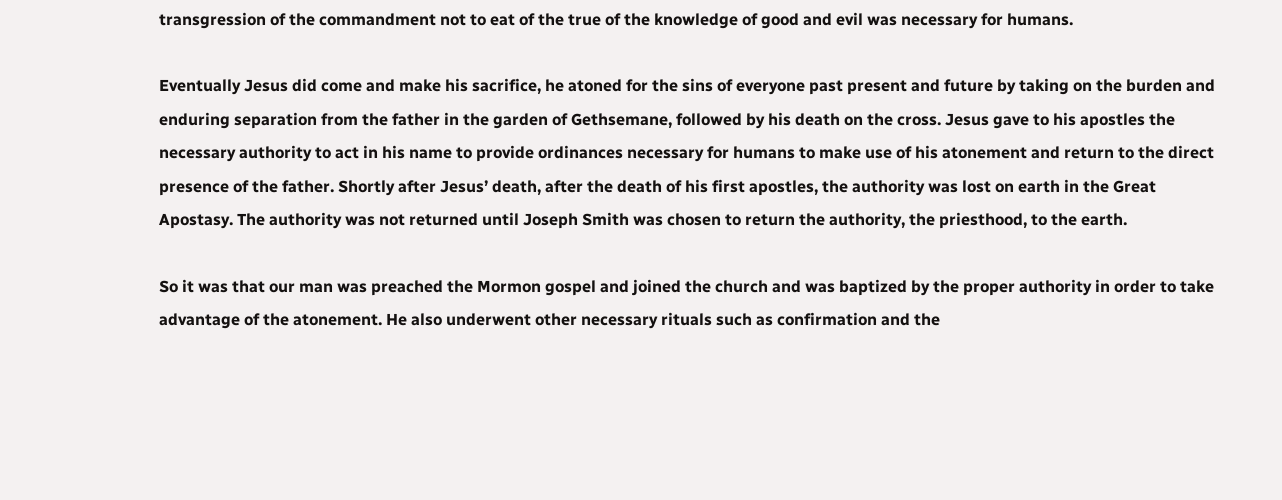transgression of the commandment not to eat of the true of the knowledge of good and evil was necessary for humans.

Eventually Jesus did come and make his sacrifice, he atoned for the sins of everyone past present and future by taking on the burden and enduring separation from the father in the garden of Gethsemane, followed by his death on the cross. Jesus gave to his apostles the necessary authority to act in his name to provide ordinances necessary for humans to make use of his atonement and return to the direct presence of the father. Shortly after Jesus’ death, after the death of his first apostles, the authority was lost on earth in the Great Apostasy. The authority was not returned until Joseph Smith was chosen to return the authority, the priesthood, to the earth.

So it was that our man was preached the Mormon gospel and joined the church and was baptized by the proper authority in order to take advantage of the atonement. He also underwent other necessary rituals such as confirmation and the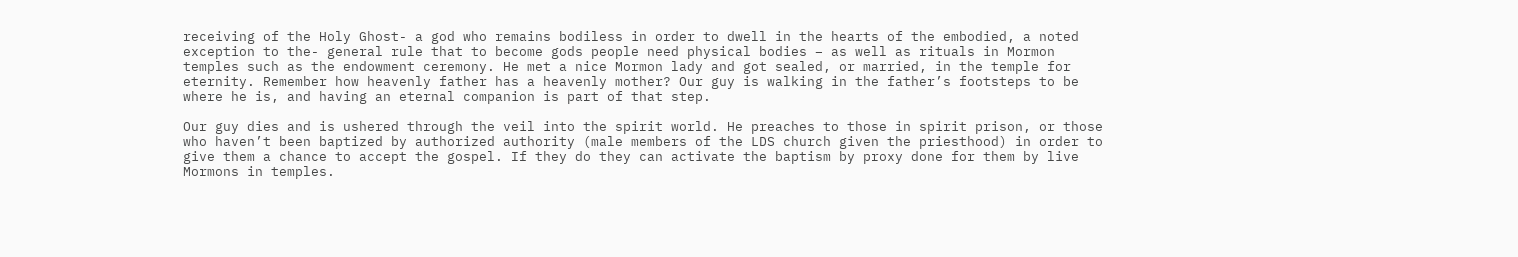receiving of the Holy Ghost- a god who remains bodiless in order to dwell in the hearts of the embodied, a noted exception to the- general rule that to become gods people need physical bodies – as well as rituals in Mormon temples such as the endowment ceremony. He met a nice Mormon lady and got sealed, or married, in the temple for eternity. Remember how heavenly father has a heavenly mother? Our guy is walking in the father’s footsteps to be where he is, and having an eternal companion is part of that step.

Our guy dies and is ushered through the veil into the spirit world. He preaches to those in spirit prison, or those who haven’t been baptized by authorized authority (male members of the LDS church given the priesthood) in order to give them a chance to accept the gospel. If they do they can activate the baptism by proxy done for them by live Mormons in temples.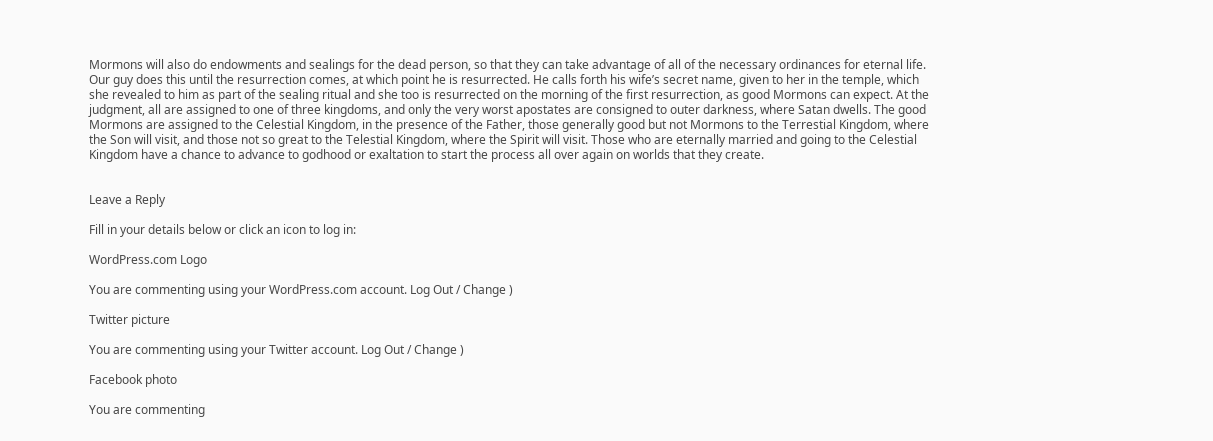Mormons will also do endowments and sealings for the dead person, so that they can take advantage of all of the necessary ordinances for eternal life. Our guy does this until the resurrection comes, at which point he is resurrected. He calls forth his wife’s secret name, given to her in the temple, which she revealed to him as part of the sealing ritual and she too is resurrected on the morning of the first resurrection, as good Mormons can expect. At the judgment, all are assigned to one of three kingdoms, and only the very worst apostates are consigned to outer darkness, where Satan dwells. The good Mormons are assigned to the Celestial Kingdom, in the presence of the Father, those generally good but not Mormons to the Terrestial Kingdom, where the Son will visit, and those not so great to the Telestial Kingdom, where the Spirit will visit. Those who are eternally married and going to the Celestial Kingdom have a chance to advance to godhood or exaltation to start the process all over again on worlds that they create.


Leave a Reply

Fill in your details below or click an icon to log in:

WordPress.com Logo

You are commenting using your WordPress.com account. Log Out / Change )

Twitter picture

You are commenting using your Twitter account. Log Out / Change )

Facebook photo

You are commenting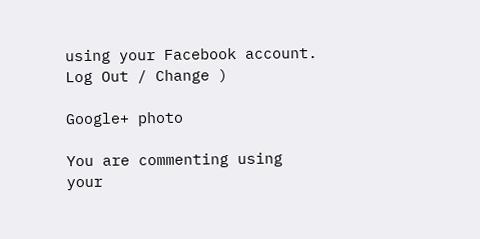using your Facebook account. Log Out / Change )

Google+ photo

You are commenting using your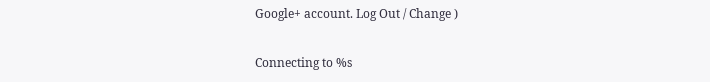Google+ account. Log Out / Change )

Connecting to %s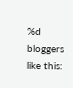%d bloggers like this: